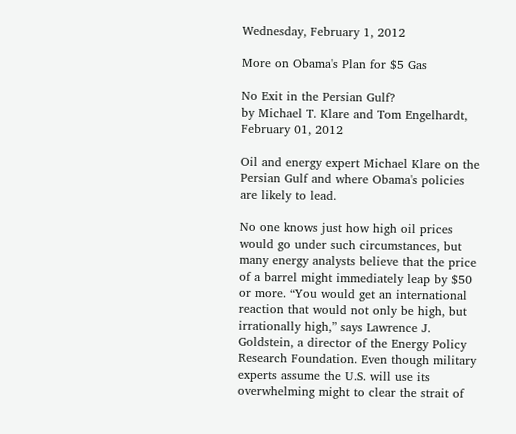Wednesday, February 1, 2012

More on Obama's Plan for $5 Gas

No Exit in the Persian Gulf?
by Michael T. Klare and Tom Engelhardt, February 01, 2012

Oil and energy expert Michael Klare on the Persian Gulf and where Obama's policies are likely to lead.

No one knows just how high oil prices would go under such circumstances, but many energy analysts believe that the price of a barrel might immediately leap by $50 or more. “You would get an international reaction that would not only be high, but irrationally high,” says Lawrence J. Goldstein, a director of the Energy Policy Research Foundation. Even though military experts assume the U.S. will use its overwhelming might to clear the strait of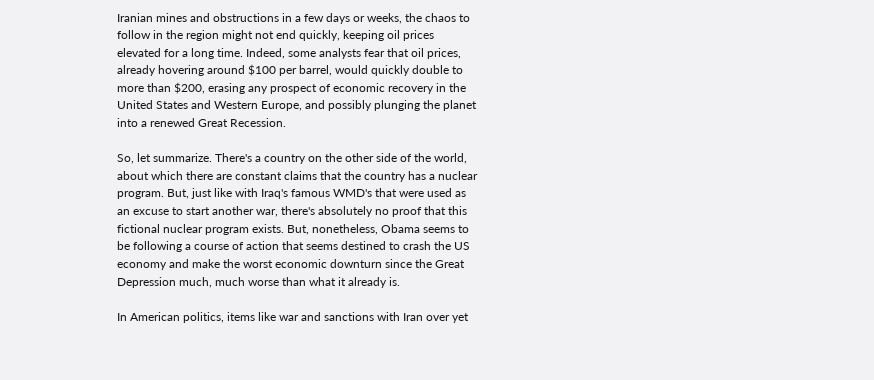Iranian mines and obstructions in a few days or weeks, the chaos to follow in the region might not end quickly, keeping oil prices elevated for a long time. Indeed, some analysts fear that oil prices, already hovering around $100 per barrel, would quickly double to more than $200, erasing any prospect of economic recovery in the United States and Western Europe, and possibly plunging the planet into a renewed Great Recession.

So, let summarize. There's a country on the other side of the world, about which there are constant claims that the country has a nuclear program. But, just like with Iraq's famous WMD's that were used as an excuse to start another war, there's absolutely no proof that this fictional nuclear program exists. But, nonetheless, Obama seems to be following a course of action that seems destined to crash the US economy and make the worst economic downturn since the Great Depression much, much worse than what it already is.

In American politics, items like war and sanctions with Iran over yet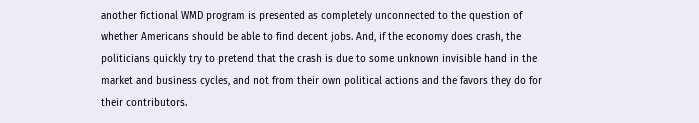another fictional WMD program is presented as completely unconnected to the question of whether Americans should be able to find decent jobs. And, if the economy does crash, the politicians quickly try to pretend that the crash is due to some unknown invisible hand in the market and business cycles, and not from their own political actions and the favors they do for their contributors.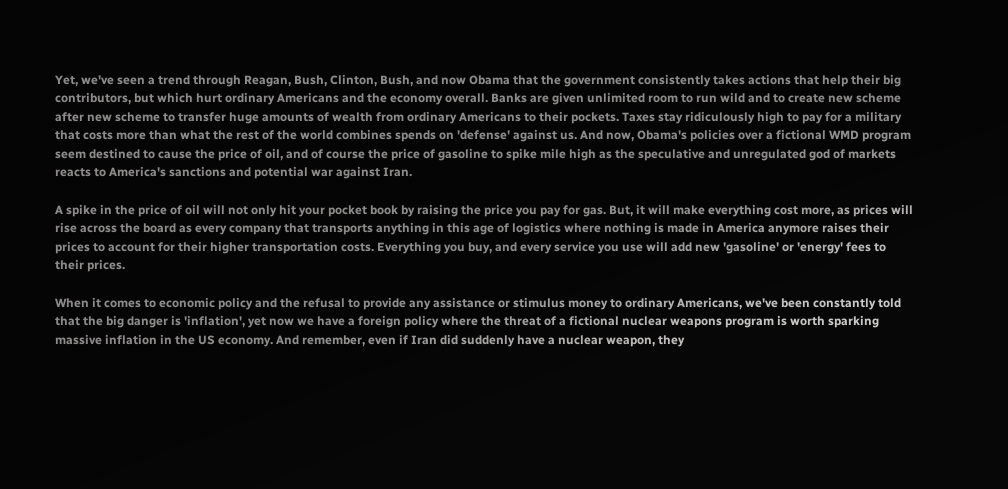Yet, we've seen a trend through Reagan, Bush, Clinton, Bush, and now Obama that the government consistently takes actions that help their big contributors, but which hurt ordinary Americans and the economy overall. Banks are given unlimited room to run wild and to create new scheme after new scheme to transfer huge amounts of wealth from ordinary Americans to their pockets. Taxes stay ridiculously high to pay for a military that costs more than what the rest of the world combines spends on 'defense' against us. And now, Obama's policies over a fictional WMD program seem destined to cause the price of oil, and of course the price of gasoline to spike mile high as the speculative and unregulated god of markets reacts to America's sanctions and potential war against Iran.

A spike in the price of oil will not only hit your pocket book by raising the price you pay for gas. But, it will make everything cost more, as prices will rise across the board as every company that transports anything in this age of logistics where nothing is made in America anymore raises their prices to account for their higher transportation costs. Everything you buy, and every service you use will add new 'gasoline' or 'energy' fees to their prices.

When it comes to economic policy and the refusal to provide any assistance or stimulus money to ordinary Americans, we've been constantly told that the big danger is 'inflation', yet now we have a foreign policy where the threat of a fictional nuclear weapons program is worth sparking massive inflation in the US economy. And remember, even if Iran did suddenly have a nuclear weapon, they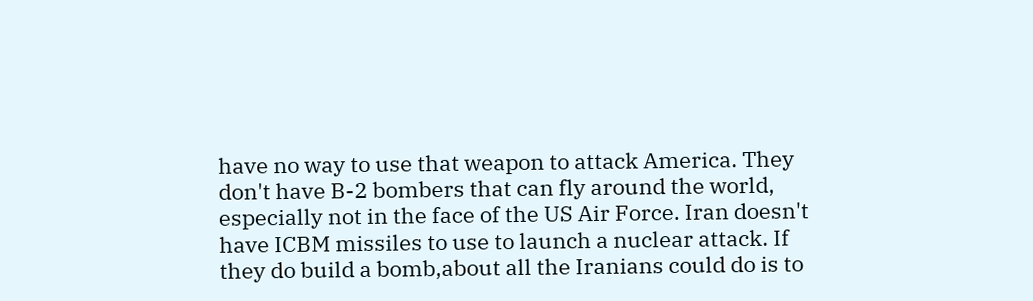have no way to use that weapon to attack America. They don't have B-2 bombers that can fly around the world, especially not in the face of the US Air Force. Iran doesn't have ICBM missiles to use to launch a nuclear attack. If they do build a bomb,about all the Iranians could do is to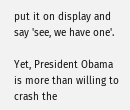put it on display and say 'see, we have one'.

Yet, President Obama is more than willing to crash the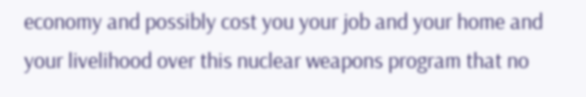economy and possibly cost you your job and your home and your livelihood over this nuclear weapons program that no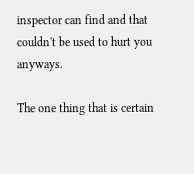inspector can find and that couldn't be used to hurt you anyways.

The one thing that is certain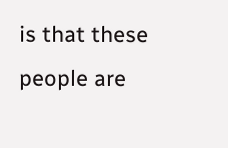is that these people are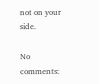not on your side.

No comments: